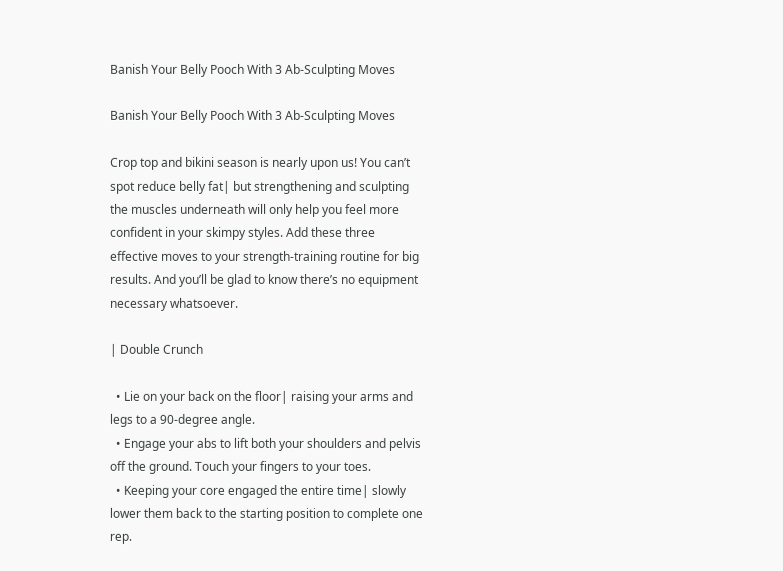Banish Your Belly Pooch With 3 Ab-Sculpting Moves

Banish Your Belly Pooch With 3 Ab-Sculpting Moves

Crop top and bikini season is nearly upon us! You can’t spot reduce belly fat| but strengthening and sculpting the muscles underneath will only help you feel more confident in your skimpy styles. Add these three effective moves to your strength-training routine for big results. And you’ll be glad to know there’s no equipment necessary whatsoever.

| Double Crunch

  • Lie on your back on the floor| raising your arms and legs to a 90-degree angle.
  • Engage your abs to lift both your shoulders and pelvis off the ground. Touch your fingers to your toes.
  • Keeping your core engaged the entire time| slowly lower them back to the starting position to complete one rep.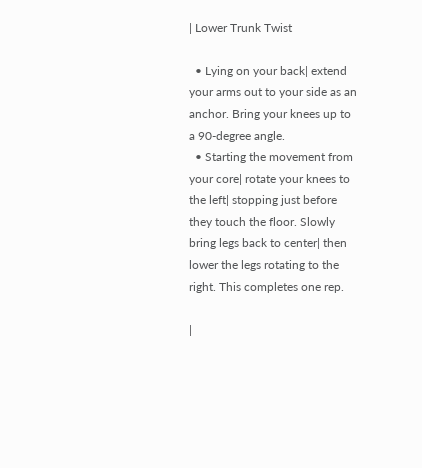| Lower Trunk Twist

  • Lying on your back| extend your arms out to your side as an anchor. Bring your knees up to a 90-degree angle.
  • Starting the movement from your core| rotate your knees to the left| stopping just before they touch the floor. Slowly bring legs back to center| then lower the legs rotating to the right. This completes one rep.

|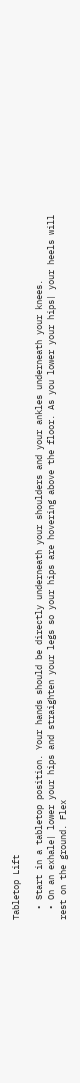Tabletop Lift

  • Start in a tabletop position. Your hands should be directly underneath your shoulders and your ankles underneath your knees.
  • On an exhale| lower your hips and straighten your legs so your hips are hovering above the floor. As you lower your hips| your heels will rest on the ground. Flex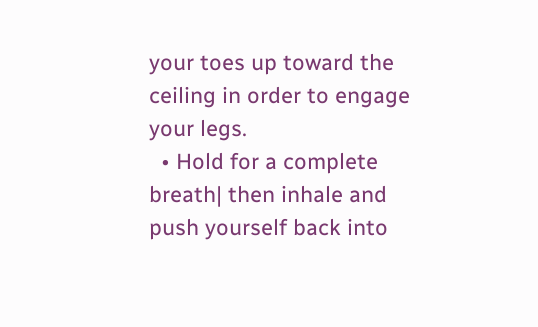your toes up toward the ceiling in order to engage your legs.
  • Hold for a complete breath| then inhale and push yourself back into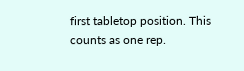first tabletop position. This counts as one rep.